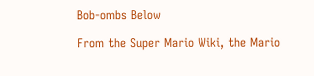Bob-ombs Below

From the Super Mario Wiki, the Mario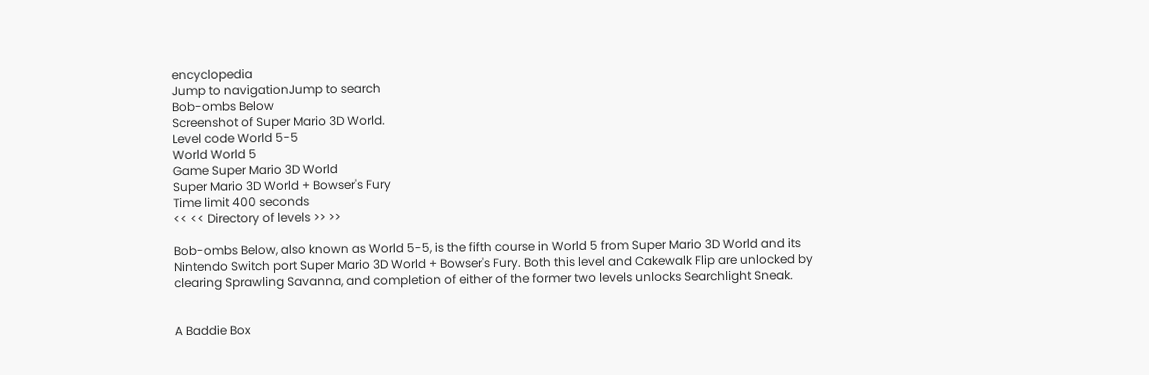encyclopedia
Jump to navigationJump to search
Bob-ombs Below
Screenshot of Super Mario 3D World.
Level code World 5-5
World World 5
Game Super Mario 3D World
Super Mario 3D World + Bowser's Fury
Time limit 400 seconds
<< << Directory of levels >> >>

Bob-ombs Below, also known as World 5-5, is the fifth course in World 5 from Super Mario 3D World and its Nintendo Switch port Super Mario 3D World + Bowser's Fury. Both this level and Cakewalk Flip are unlocked by clearing Sprawling Savanna, and completion of either of the former two levels unlocks Searchlight Sneak.


A Baddie Box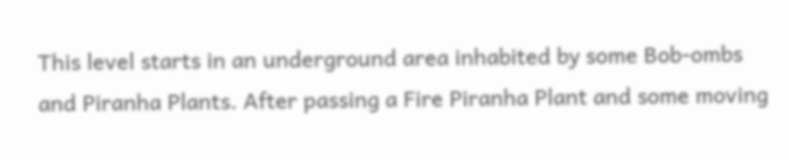This level starts in an underground area inhabited by some Bob-ombs and Piranha Plants. After passing a Fire Piranha Plant and some moving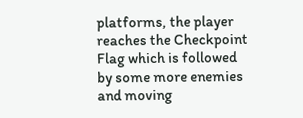platforms, the player reaches the Checkpoint Flag which is followed by some more enemies and moving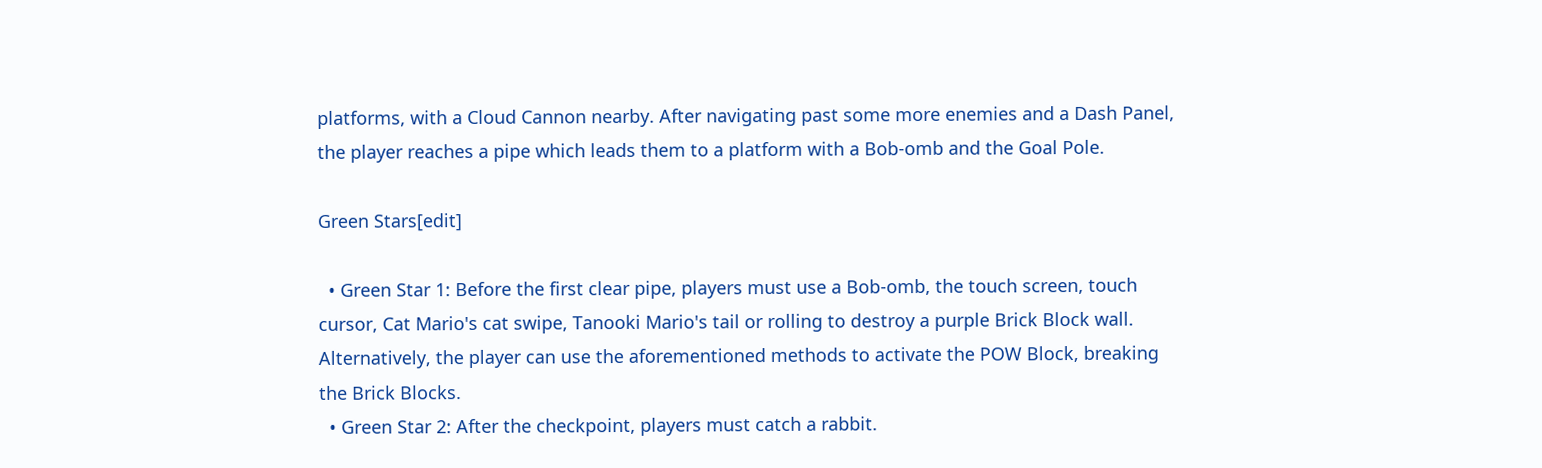platforms, with a Cloud Cannon nearby. After navigating past some more enemies and a Dash Panel, the player reaches a pipe which leads them to a platform with a Bob-omb and the Goal Pole.

Green Stars[edit]

  • Green Star 1: Before the first clear pipe, players must use a Bob-omb, the touch screen, touch cursor, Cat Mario's cat swipe, Tanooki Mario's tail or rolling to destroy a purple Brick Block wall. Alternatively, the player can use the aforementioned methods to activate the POW Block, breaking the Brick Blocks.
  • Green Star 2: After the checkpoint, players must catch a rabbit.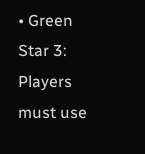• Green Star 3: Players must use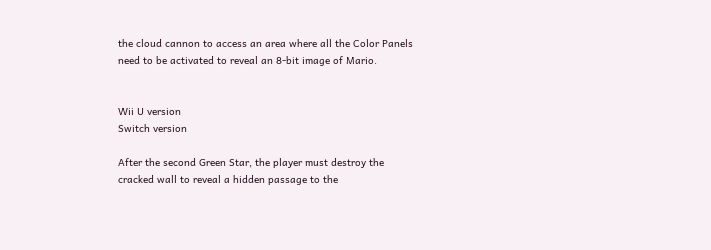the cloud cannon to access an area where all the Color Panels need to be activated to reveal an 8-bit image of Mario.


Wii U version
Switch version

After the second Green Star, the player must destroy the cracked wall to reveal a hidden passage to the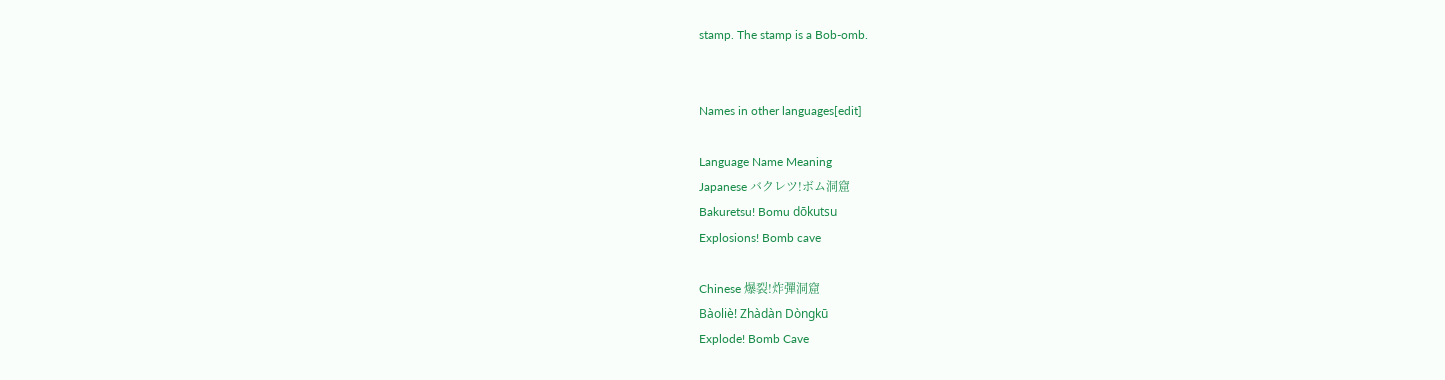stamp. The stamp is a Bob-omb.


Names in other languages[edit]

Language Name Meaning
Japanese バクレツ!ボム洞窟
Bakuretsu! Bomu dōkutsu
Explosions! Bomb cave

Chinese 爆裂!炸彈洞窟
Bàoliè! Zhàdàn Dòngkū
Explode! Bomb Cave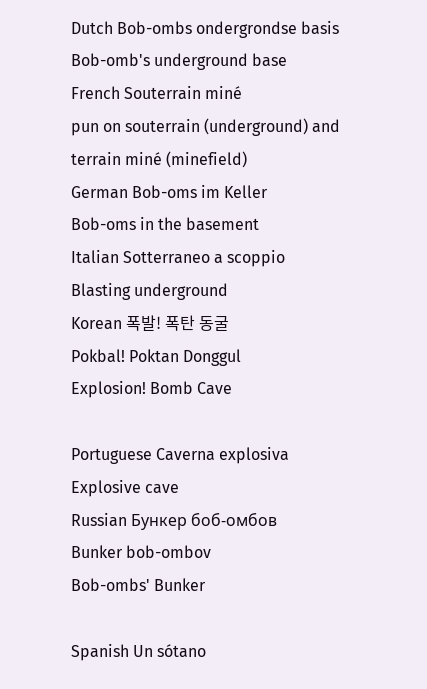Dutch Bob-ombs ondergrondse basis
Bob-omb's underground base
French Souterrain miné
pun on souterrain (underground) and terrain miné (minefield)
German Bob-oms im Keller
Bob-oms in the basement
Italian Sotterraneo a scoppio
Blasting underground
Korean 폭발! 폭탄 동굴
Pokbal! Poktan Donggul
Explosion! Bomb Cave

Portuguese Caverna explosiva
Explosive cave
Russian Бункер боб-омбов
Bunker bob-ombov
Bob-ombs' Bunker

Spanish Un sótano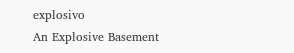explosivo
An Explosive Basement